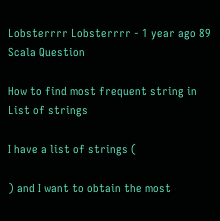Lobsterrrr Lobsterrrr - 1 year ago 89
Scala Question

How to find most frequent string in List of strings

I have a list of strings (

) and I want to obtain the most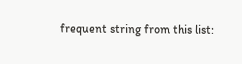frequent string from this list: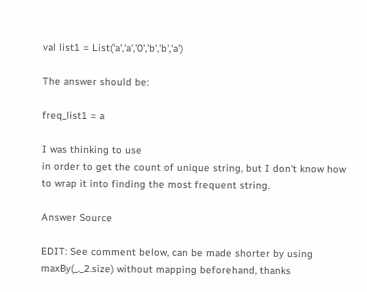val list1 = List('a','a','0','b','b','a')

The answer should be:

freq_list1 = a

I was thinking to use
in order to get the count of unique string, but I don't know how to wrap it into finding the most frequent string.

Answer Source

EDIT: See comment below, can be made shorter by using maxBy(_._2.size) without mapping beforehand, thanks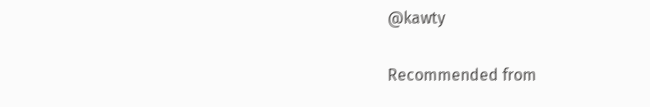@kawty

Recommended from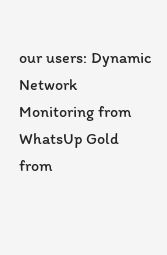our users: Dynamic Network Monitoring from WhatsUp Gold from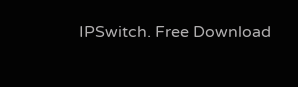IPSwitch. Free Download